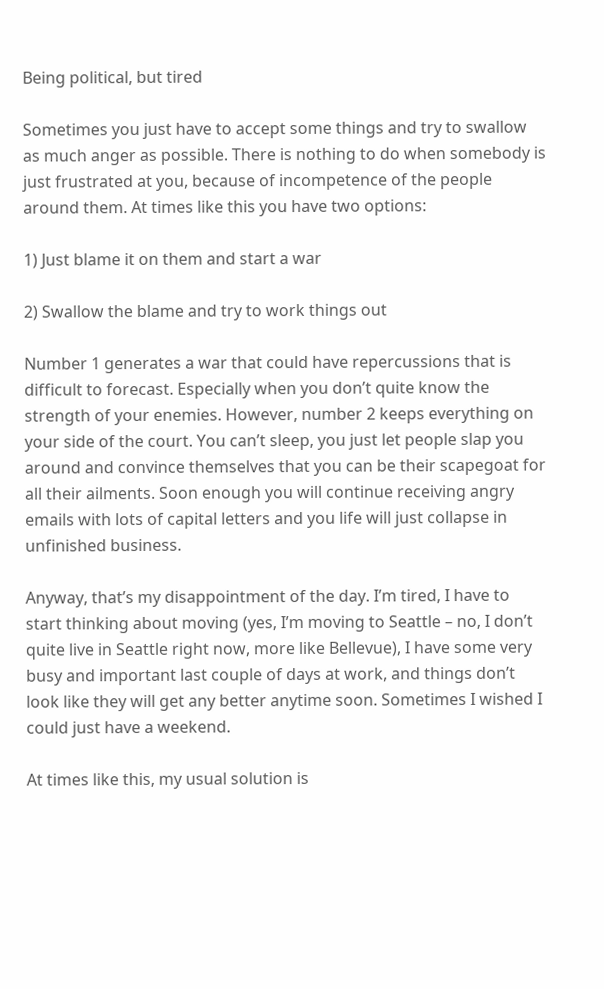Being political, but tired

Sometimes you just have to accept some things and try to swallow as much anger as possible. There is nothing to do when somebody is just frustrated at you, because of incompetence of the people around them. At times like this you have two options:

1) Just blame it on them and start a war

2) Swallow the blame and try to work things out

Number 1 generates a war that could have repercussions that is difficult to forecast. Especially when you don’t quite know the strength of your enemies. However, number 2 keeps everything on your side of the court. You can’t sleep, you just let people slap you around and convince themselves that you can be their scapegoat for all their ailments. Soon enough you will continue receiving angry emails with lots of capital letters and you life will just collapse in unfinished business.

Anyway, that’s my disappointment of the day. I’m tired, I have to start thinking about moving (yes, I’m moving to Seattle – no, I don’t quite live in Seattle right now, more like Bellevue), I have some very busy and important last couple of days at work, and things don’t look like they will get any better anytime soon. Sometimes I wished I could just have a weekend.

At times like this, my usual solution is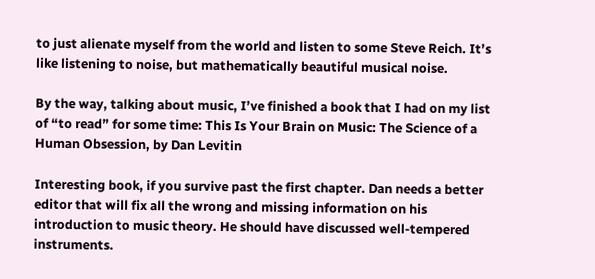to just alienate myself from the world and listen to some Steve Reich. It’s like listening to noise, but mathematically beautiful musical noise.

By the way, talking about music, I’ve finished a book that I had on my list of “to read” for some time: This Is Your Brain on Music: The Science of a Human Obsession, by Dan Levitin

Interesting book, if you survive past the first chapter. Dan needs a better editor that will fix all the wrong and missing information on his introduction to music theory. He should have discussed well-tempered instruments.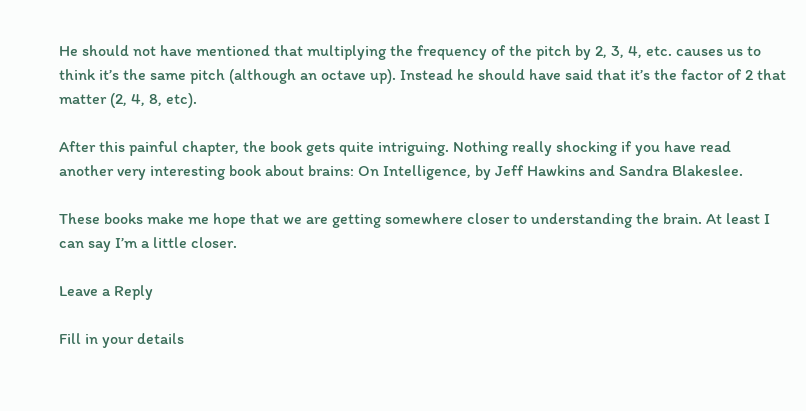He should not have mentioned that multiplying the frequency of the pitch by 2, 3, 4, etc. causes us to think it’s the same pitch (although an octave up). Instead he should have said that it’s the factor of 2 that matter (2, 4, 8, etc).

After this painful chapter, the book gets quite intriguing. Nothing really shocking if you have read another very interesting book about brains: On Intelligence, by Jeff Hawkins and Sandra Blakeslee.

These books make me hope that we are getting somewhere closer to understanding the brain. At least I can say I’m a little closer.

Leave a Reply

Fill in your details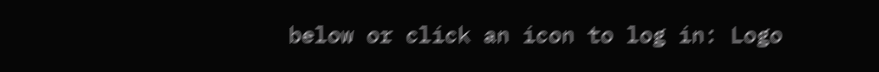below or click an icon to log in: Logo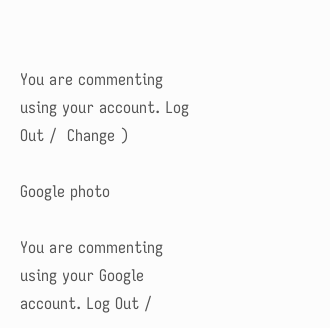You are commenting using your account. Log Out /  Change )

Google photo

You are commenting using your Google account. Log Out /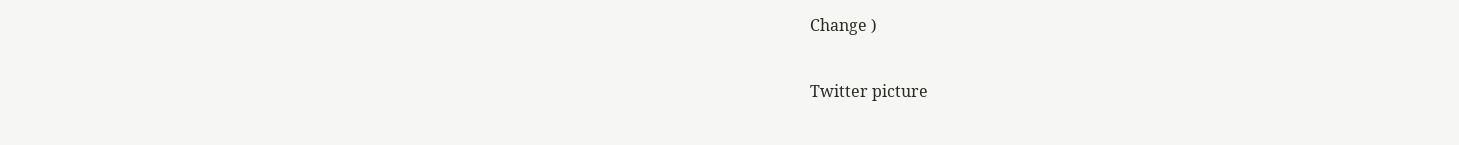Change )

Twitter picture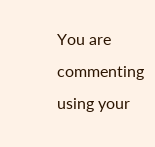You are commenting using your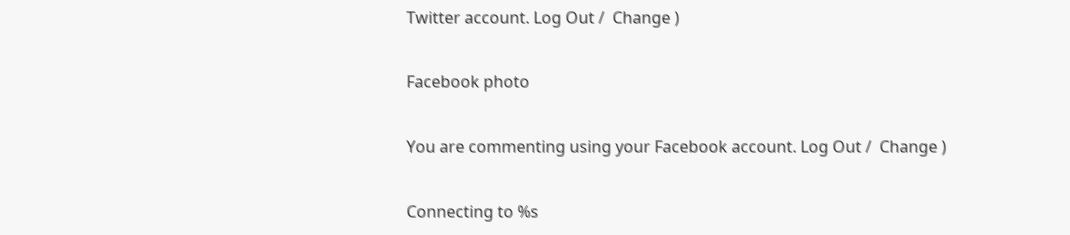Twitter account. Log Out /  Change )

Facebook photo

You are commenting using your Facebook account. Log Out /  Change )

Connecting to %s